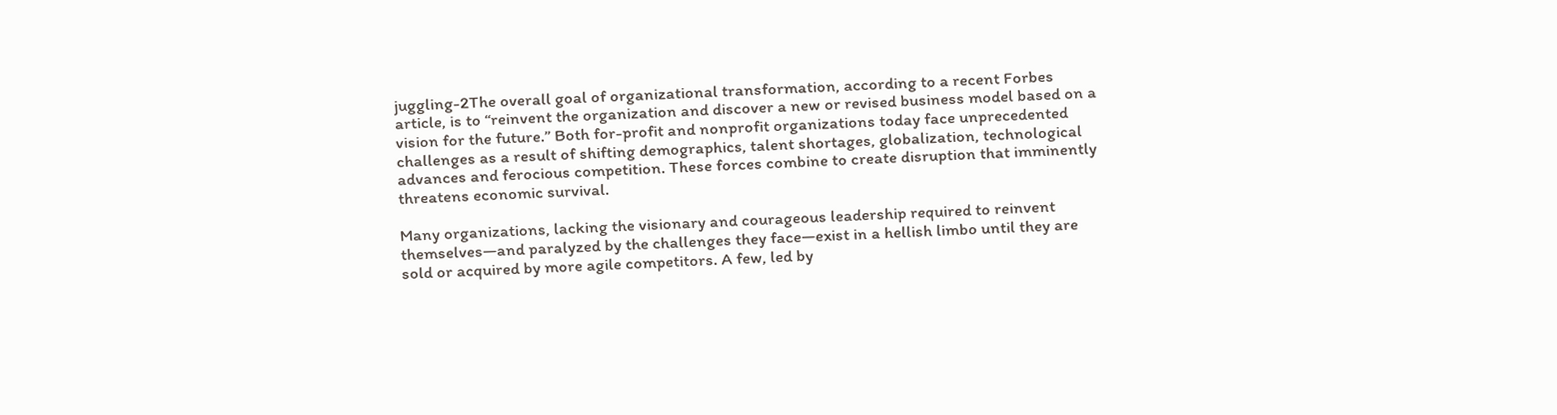juggling-2The overall goal of organizational transformation, according to a recent Forbes article, is to “reinvent the organization and discover a new or revised business model based on a vision for the future.” Both for-profit and nonprofit organizations today face unprecedented challenges as a result of shifting demographics, talent shortages, globalization, technological advances and ferocious competition. These forces combine to create disruption that imminently threatens economic survival.

Many organizations, lacking the visionary and courageous leadership required to reinvent themselves—and paralyzed by the challenges they face—exist in a hellish limbo until they are sold or acquired by more agile competitors. A few, led by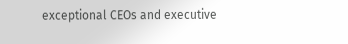exceptional CEOs and executive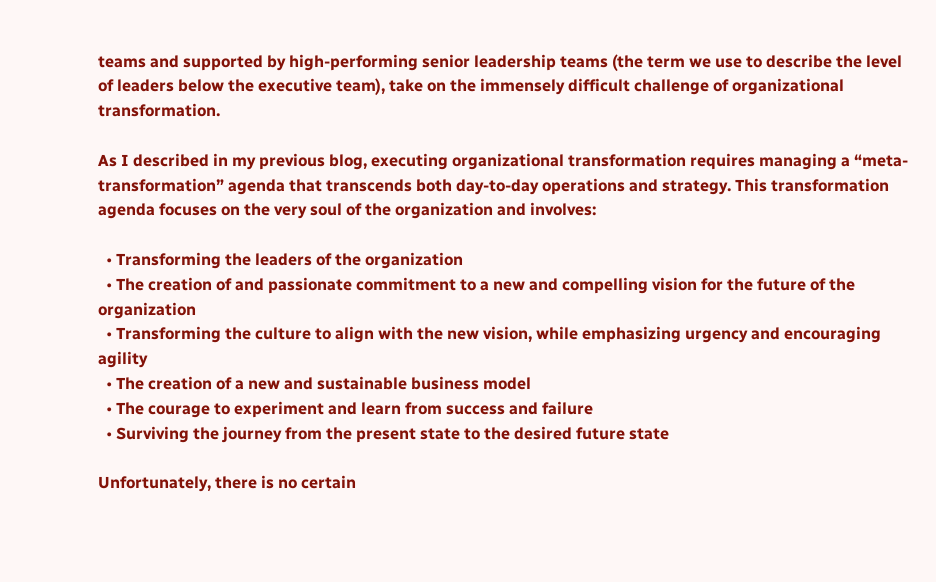teams and supported by high-performing senior leadership teams (the term we use to describe the level of leaders below the executive team), take on the immensely difficult challenge of organizational transformation.

As I described in my previous blog, executing organizational transformation requires managing a “meta-transformation” agenda that transcends both day-to-day operations and strategy. This transformation agenda focuses on the very soul of the organization and involves:

  • Transforming the leaders of the organization
  • The creation of and passionate commitment to a new and compelling vision for the future of the organization
  • Transforming the culture to align with the new vision, while emphasizing urgency and encouraging agility
  • The creation of a new and sustainable business model
  • The courage to experiment and learn from success and failure
  • Surviving the journey from the present state to the desired future state

Unfortunately, there is no certain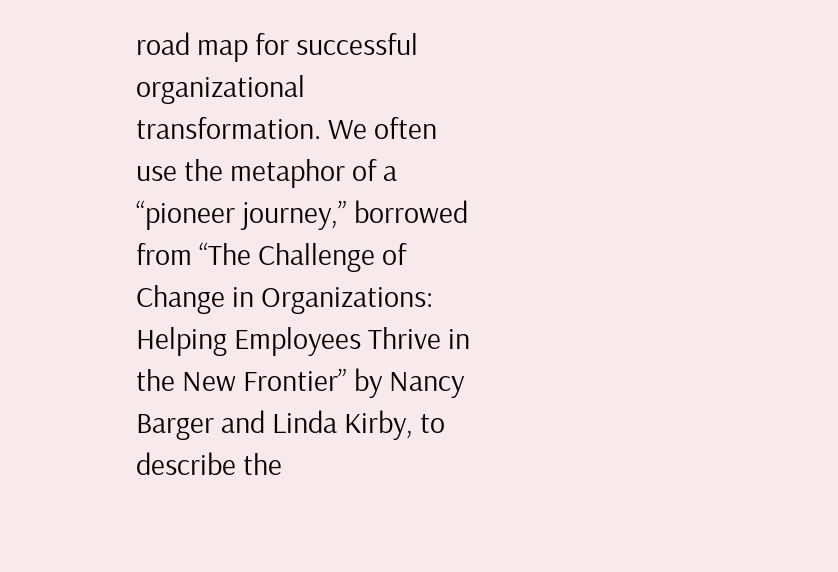road map for successful organizational transformation. We often use the metaphor of a “pioneer journey,” borrowed from “The Challenge of Change in Organizations: Helping Employees Thrive in the New Frontier” by Nancy Barger and Linda Kirby, to describe the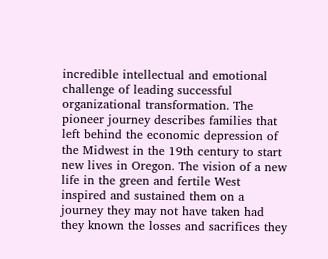incredible intellectual and emotional challenge of leading successful organizational transformation. The pioneer journey describes families that left behind the economic depression of the Midwest in the 19th century to start new lives in Oregon. The vision of a new life in the green and fertile West inspired and sustained them on a journey they may not have taken had they known the losses and sacrifices they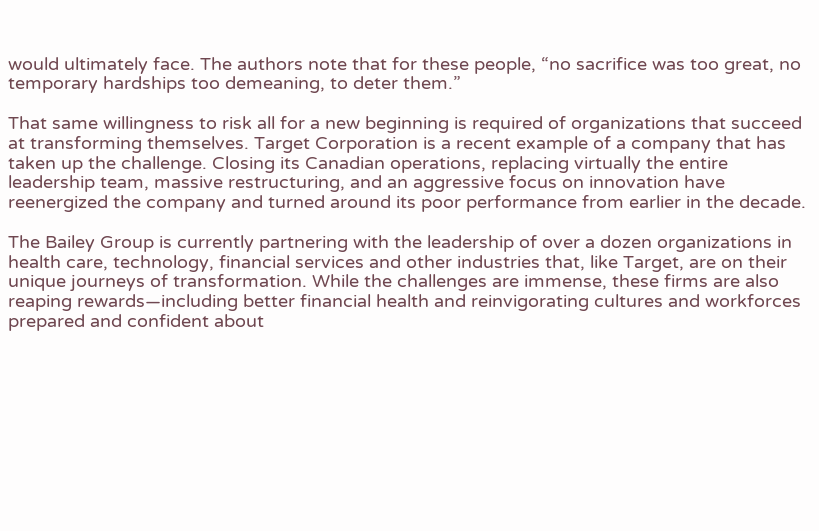would ultimately face. The authors note that for these people, “no sacrifice was too great, no temporary hardships too demeaning, to deter them.”

That same willingness to risk all for a new beginning is required of organizations that succeed at transforming themselves. Target Corporation is a recent example of a company that has taken up the challenge. Closing its Canadian operations, replacing virtually the entire leadership team, massive restructuring, and an aggressive focus on innovation have reenergized the company and turned around its poor performance from earlier in the decade.

The Bailey Group is currently partnering with the leadership of over a dozen organizations in health care, technology, financial services and other industries that, like Target, are on their unique journeys of transformation. While the challenges are immense, these firms are also reaping rewards—including better financial health and reinvigorating cultures and workforces prepared and confident about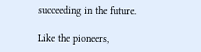succeeding in the future.

Like the pioneers,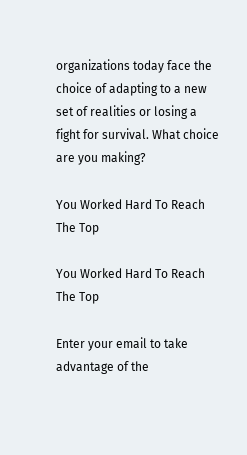organizations today face the choice of adapting to a new set of realities or losing a fight for survival. What choice are you making?

You Worked Hard To Reach The Top

You Worked Hard To Reach The Top

Enter your email to take advantage of the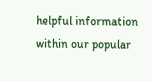helpful information within our popular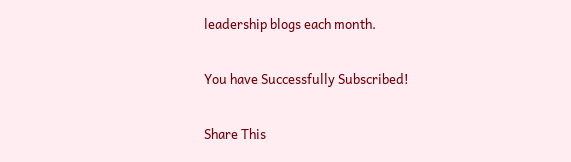leadership blogs each month.

You have Successfully Subscribed!

Share This